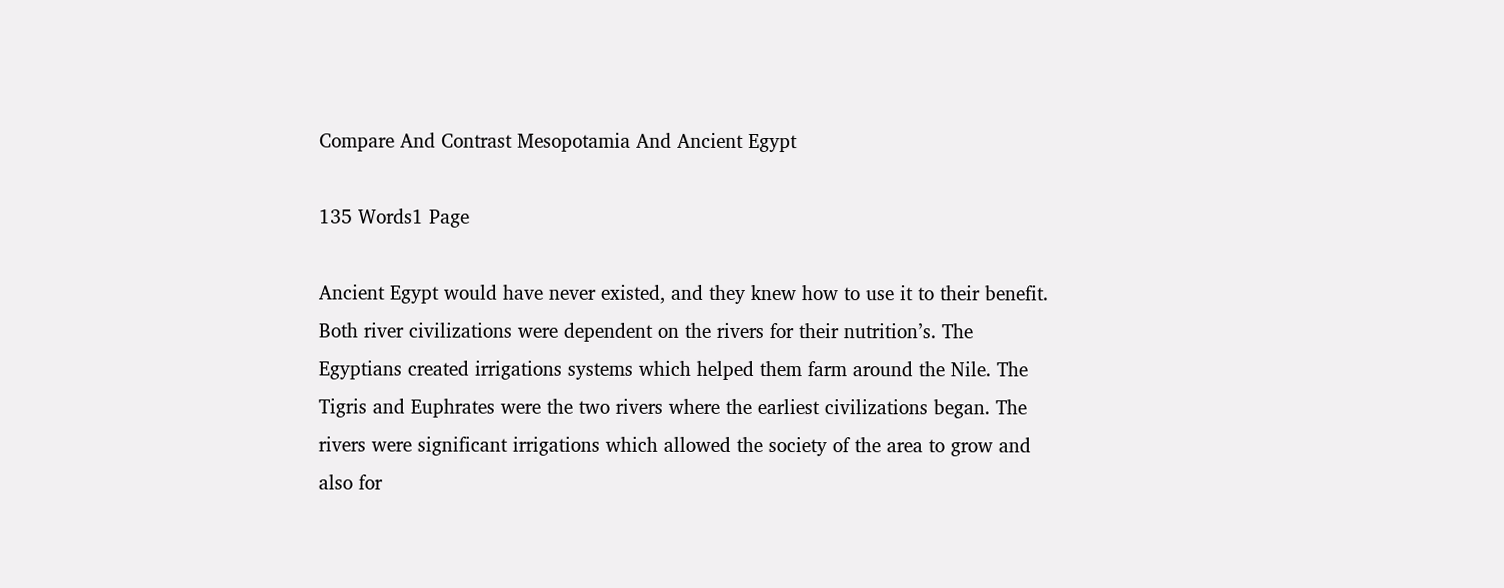Compare And Contrast Mesopotamia And Ancient Egypt

135 Words1 Page

Ancient Egypt would have never existed, and they knew how to use it to their benefit. Both river civilizations were dependent on the rivers for their nutrition’s. The Egyptians created irrigations systems which helped them farm around the Nile. The Tigris and Euphrates were the two rivers where the earliest civilizations began. The rivers were significant irrigations which allowed the society of the area to grow and also for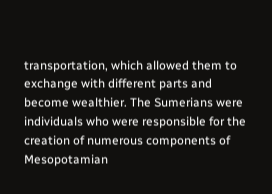transportation, which allowed them to exchange with different parts and become wealthier. The Sumerians were individuals who were responsible for the creation of numerous components of Mesopotamian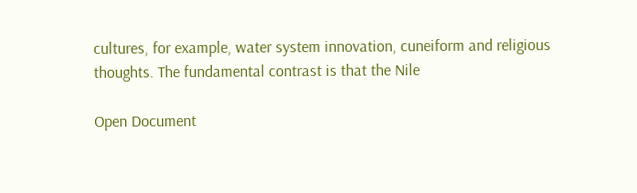cultures, for example, water system innovation, cuneiform and religious thoughts. The fundamental contrast is that the Nile

Open Document